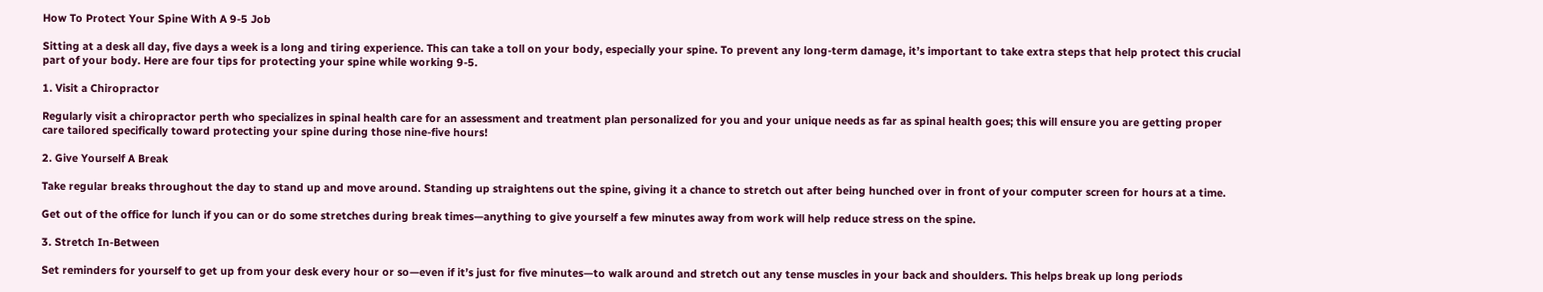How To Protect Your Spine With A 9-5 Job

Sitting at a desk all day, five days a week is a long and tiring experience. This can take a toll on your body, especially your spine. To prevent any long-term damage, it’s important to take extra steps that help protect this crucial part of your body. Here are four tips for protecting your spine while working 9-5.

1. Visit a Chiropractor

Regularly visit a chiropractor perth who specializes in spinal health care for an assessment and treatment plan personalized for you and your unique needs as far as spinal health goes; this will ensure you are getting proper care tailored specifically toward protecting your spine during those nine-five hours!

2. Give Yourself A Break

Take regular breaks throughout the day to stand up and move around. Standing up straightens out the spine, giving it a chance to stretch out after being hunched over in front of your computer screen for hours at a time.

Get out of the office for lunch if you can or do some stretches during break times—anything to give yourself a few minutes away from work will help reduce stress on the spine.

3. Stretch In-Between

Set reminders for yourself to get up from your desk every hour or so—even if it’s just for five minutes—to walk around and stretch out any tense muscles in your back and shoulders. This helps break up long periods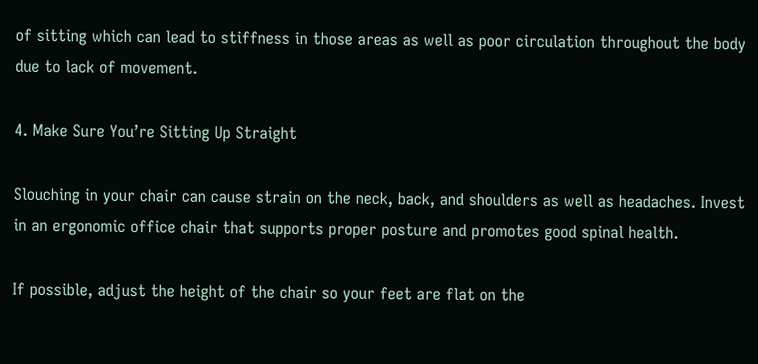of sitting which can lead to stiffness in those areas as well as poor circulation throughout the body due to lack of movement.

4. Make Sure You’re Sitting Up Straight

Slouching in your chair can cause strain on the neck, back, and shoulders as well as headaches. Invest in an ergonomic office chair that supports proper posture and promotes good spinal health.

If possible, adjust the height of the chair so your feet are flat on the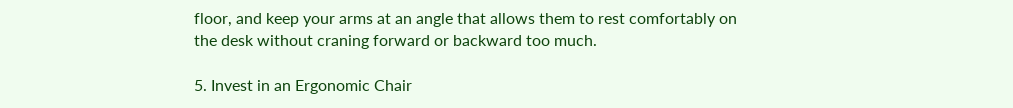floor, and keep your arms at an angle that allows them to rest comfortably on the desk without craning forward or backward too much.

5. Invest in an Ergonomic Chair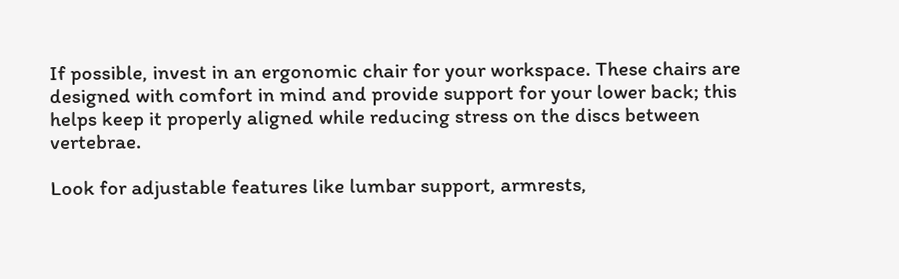If possible, invest in an ergonomic chair for your workspace. These chairs are designed with comfort in mind and provide support for your lower back; this helps keep it properly aligned while reducing stress on the discs between vertebrae.

Look for adjustable features like lumbar support, armrests,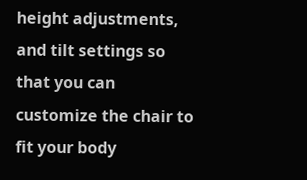height adjustments, and tilt settings so that you can customize the chair to fit your body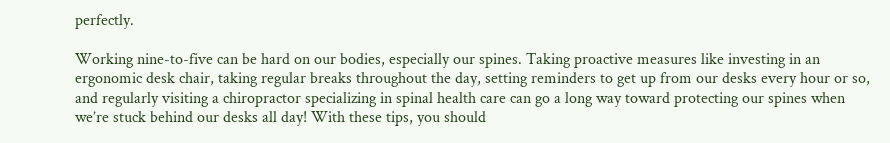perfectly.

Working nine-to-five can be hard on our bodies, especially our spines. Taking proactive measures like investing in an ergonomic desk chair, taking regular breaks throughout the day, setting reminders to get up from our desks every hour or so, and regularly visiting a chiropractor specializing in spinal health care can go a long way toward protecting our spines when we’re stuck behind our desks all day! With these tips, you should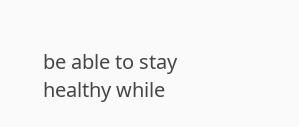be able to stay healthy while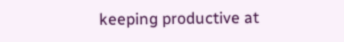keeping productive at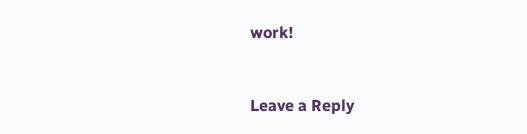work!


Leave a Reply